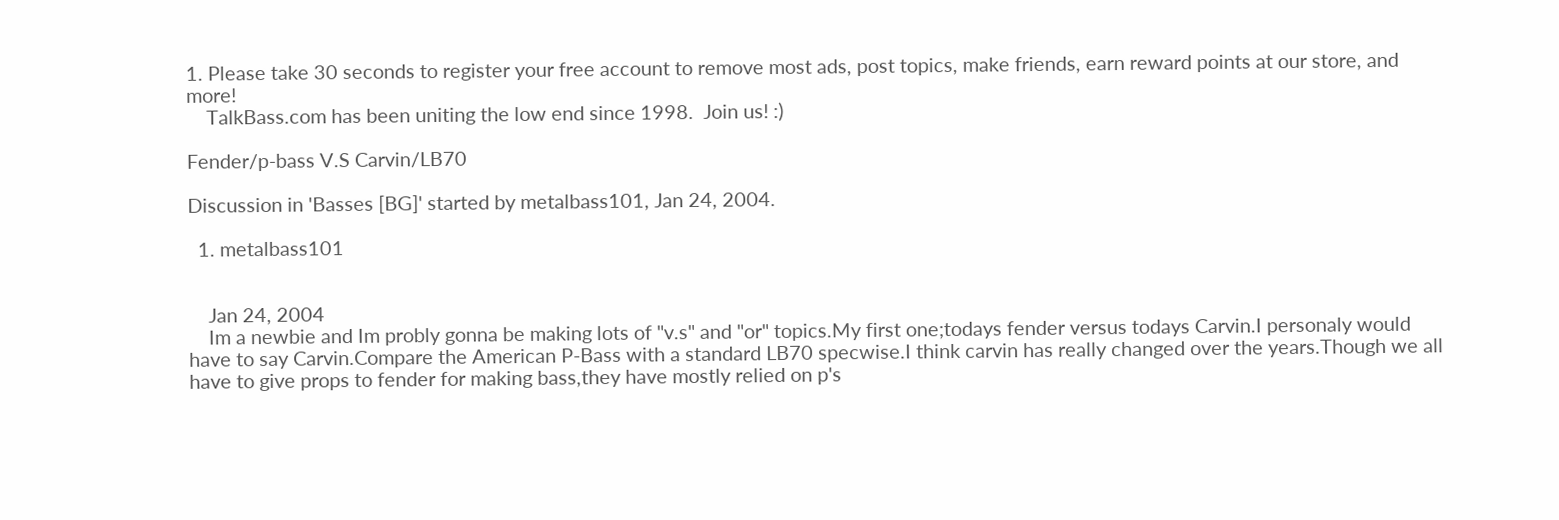1. Please take 30 seconds to register your free account to remove most ads, post topics, make friends, earn reward points at our store, and more!
    TalkBass.com has been uniting the low end since 1998.  Join us! :)

Fender/p-bass V.S Carvin/LB70

Discussion in 'Basses [BG]' started by metalbass101, Jan 24, 2004.

  1. metalbass101


    Jan 24, 2004
    Im a newbie and Im probly gonna be making lots of "v.s" and "or" topics.My first one;todays fender versus todays Carvin.I personaly would have to say Carvin.Compare the American P-Bass with a standard LB70 specwise.I think carvin has really changed over the years.Though we all have to give props to fender for making bass,they have mostly relied on p's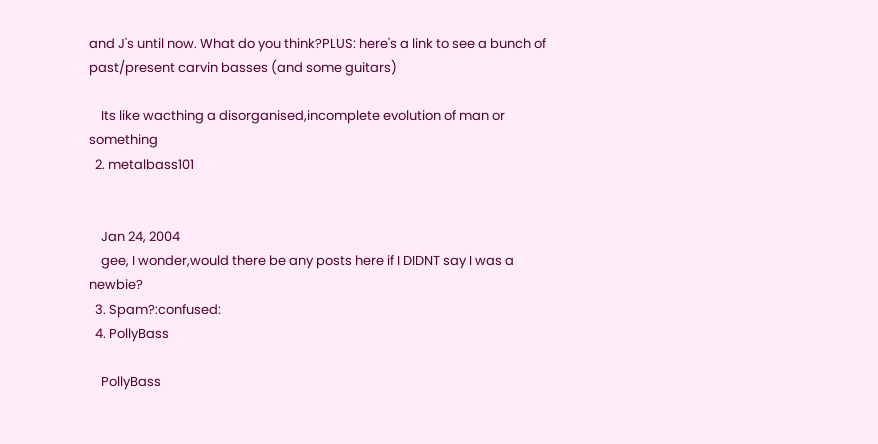and J's until now. What do you think?PLUS: here's a link to see a bunch of past/present carvin basses (and some guitars)

    Its like wacthing a disorganised,incomplete evolution of man or something
  2. metalbass101


    Jan 24, 2004
    gee, I wonder,would there be any posts here if I DIDNT say I was a newbie?
  3. Spam?:confused:
  4. PollyBass

    PollyBass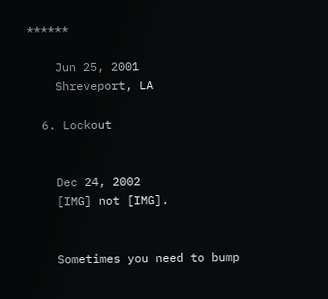******

    Jun 25, 2001
    Shreveport, LA

  6. Lockout


    Dec 24, 2002
    [IMG] not [IMG].


    Sometimes you need to bump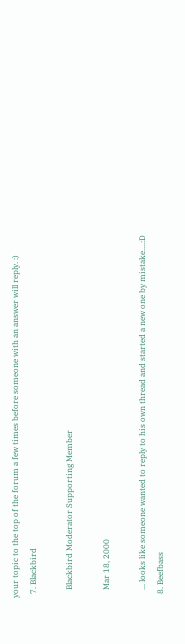your topic to the top of the forum a few times before someone with an answer will reply. :)
  7. Blackbird

    Blackbird Moderator Supporting Member

    Mar 18, 2000

    ... looks like someone wanted to reply to his own thread and started a new one by mistake....:D
  8. Beefbass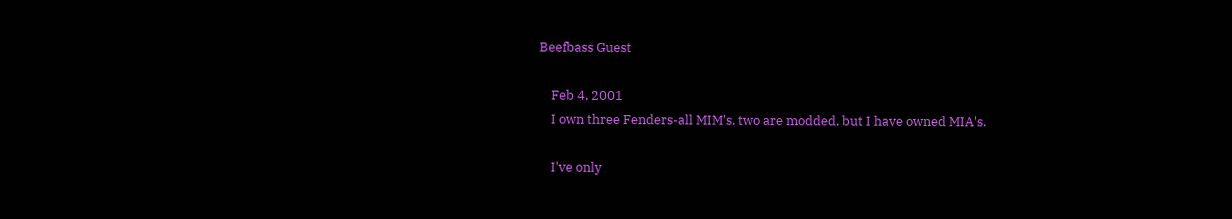Beefbass Guest

    Feb 4, 2001
    I own three Fenders-all MIM's. two are modded, but I have owned MIA's.

    I've only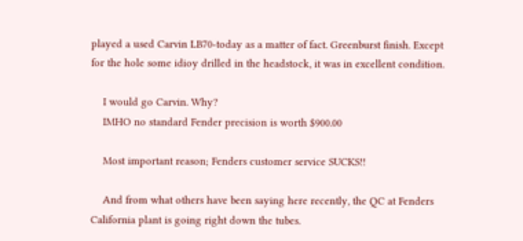played a used Carvin LB70-today as a matter of fact. Greenburst finish. Except for the hole some idioy drilled in the headstock, it was in excellent condition.

    I would go Carvin. Why?
    IMHO no standard Fender precision is worth $900.00

    Most important reason; Fenders customer service SUCKS!!

    And from what others have been saying here recently, the QC at Fenders California plant is going right down the tubes.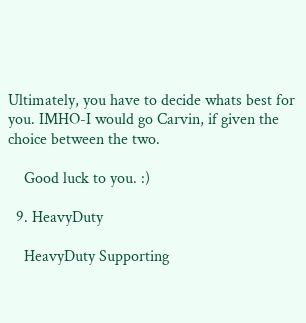Ultimately, you have to decide whats best for you. IMHO-I would go Carvin, if given the choice between the two.

    Good luck to you. :)

  9. HeavyDuty

    HeavyDuty Supporting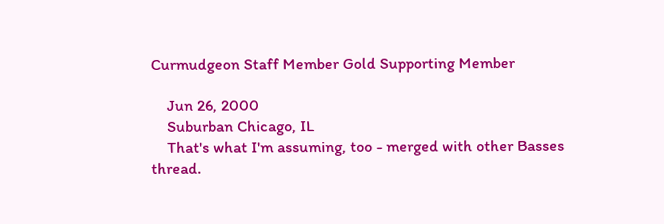Curmudgeon Staff Member Gold Supporting Member

    Jun 26, 2000
    Suburban Chicago, IL
    That's what I'm assuming, too - merged with other Basses thread.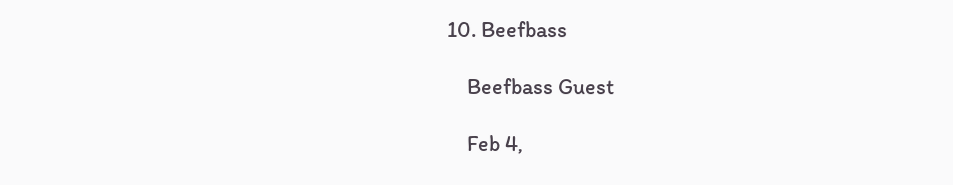10. Beefbass

    Beefbass Guest

    Feb 4,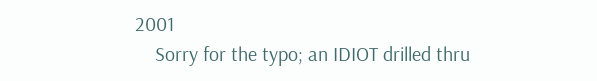2001
    Sorry for the typo; an IDIOT drilled thru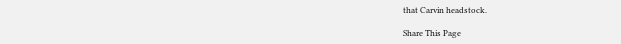that Carvin headstock.

Share This Page